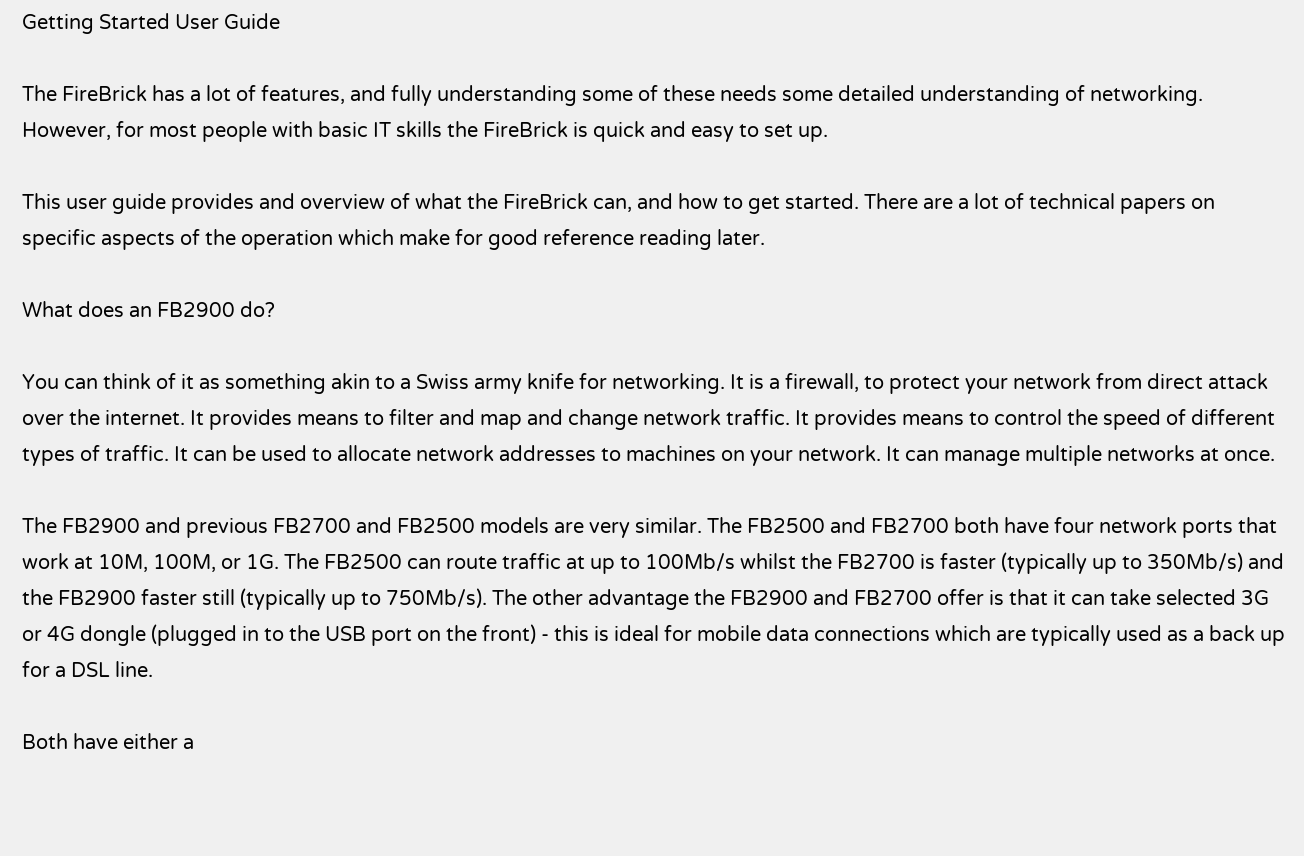Getting Started User Guide

The FireBrick has a lot of features, and fully understanding some of these needs some detailed understanding of networking. However, for most people with basic IT skills the FireBrick is quick and easy to set up.

This user guide provides and overview of what the FireBrick can, and how to get started. There are a lot of technical papers on specific aspects of the operation which make for good reference reading later.

What does an FB2900 do?

You can think of it as something akin to a Swiss army knife for networking. It is a firewall, to protect your network from direct attack over the internet. It provides means to filter and map and change network traffic. It provides means to control the speed of different types of traffic. It can be used to allocate network addresses to machines on your network. It can manage multiple networks at once.

The FB2900 and previous FB2700 and FB2500 models are very similar. The FB2500 and FB2700 both have four network ports that work at 10M, 100M, or 1G. The FB2500 can route traffic at up to 100Mb/s whilst the FB2700 is faster (typically up to 350Mb/s) and the FB2900 faster still (typically up to 750Mb/s). The other advantage the FB2900 and FB2700 offer is that it can take selected 3G or 4G dongle (plugged in to the USB port on the front) - this is ideal for mobile data connections which are typically used as a back up for a DSL line.

Both have either a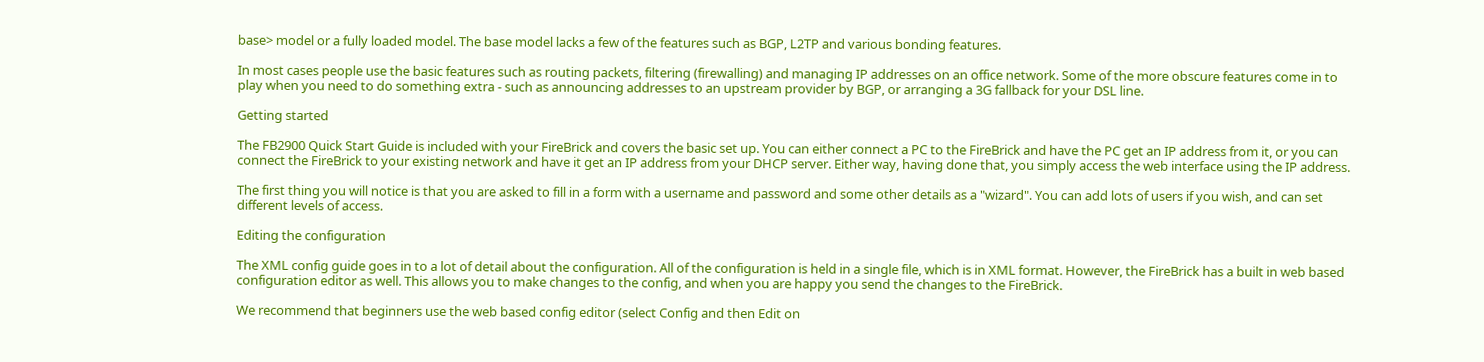base> model or a fully loaded model. The base model lacks a few of the features such as BGP, L2TP and various bonding features.

In most cases people use the basic features such as routing packets, filtering (firewalling) and managing IP addresses on an office network. Some of the more obscure features come in to play when you need to do something extra - such as announcing addresses to an upstream provider by BGP, or arranging a 3G fallback for your DSL line.

Getting started

The FB2900 Quick Start Guide is included with your FireBrick and covers the basic set up. You can either connect a PC to the FireBrick and have the PC get an IP address from it, or you can connect the FireBrick to your existing network and have it get an IP address from your DHCP server. Either way, having done that, you simply access the web interface using the IP address.

The first thing you will notice is that you are asked to fill in a form with a username and password and some other details as a "wizard". You can add lots of users if you wish, and can set different levels of access.

Editing the configuration

The XML config guide goes in to a lot of detail about the configuration. All of the configuration is held in a single file, which is in XML format. However, the FireBrick has a built in web based configuration editor as well. This allows you to make changes to the config, and when you are happy you send the changes to the FireBrick.

We recommend that beginners use the web based config editor (select Config and then Edit on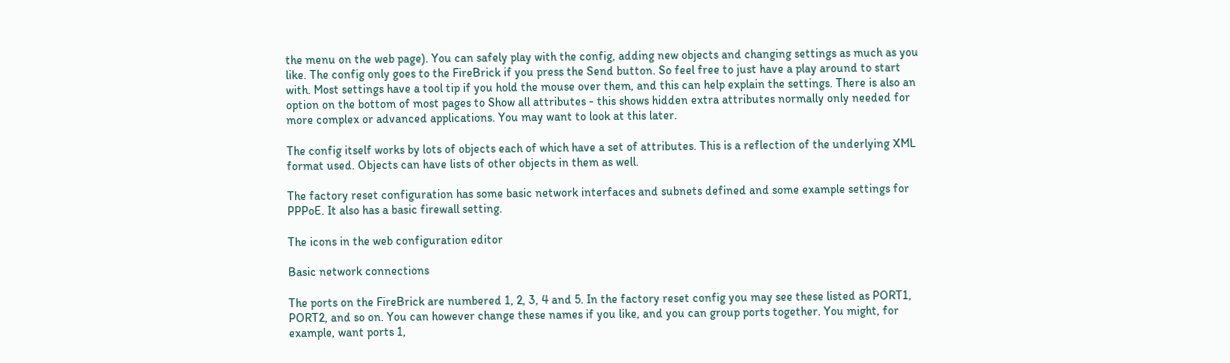the menu on the web page). You can safely play with the config, adding new objects and changing settings as much as you like. The config only goes to the FireBrick if you press the Send button. So feel free to just have a play around to start with. Most settings have a tool tip if you hold the mouse over them, and this can help explain the settings. There is also an option on the bottom of most pages to Show all attributes - this shows hidden extra attributes normally only needed for more complex or advanced applications. You may want to look at this later.

The config itself works by lots of objects each of which have a set of attributes. This is a reflection of the underlying XML format used. Objects can have lists of other objects in them as well.

The factory reset configuration has some basic network interfaces and subnets defined and some example settings for PPPoE. It also has a basic firewall setting.

The icons in the web configuration editor

Basic network connections

The ports on the FireBrick are numbered 1, 2, 3, 4 and 5. In the factory reset config you may see these listed as PORT1, PORT2, and so on. You can however change these names if you like, and you can group ports together. You might, for example, want ports 1,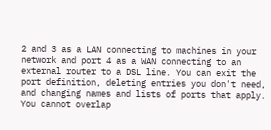2 and 3 as a LAN connecting to machines in your network and port 4 as a WAN connecting to an external router to a DSL line. You can exit the port definition, deleting entries you don't need, and changing names and lists of ports that apply. You cannot overlap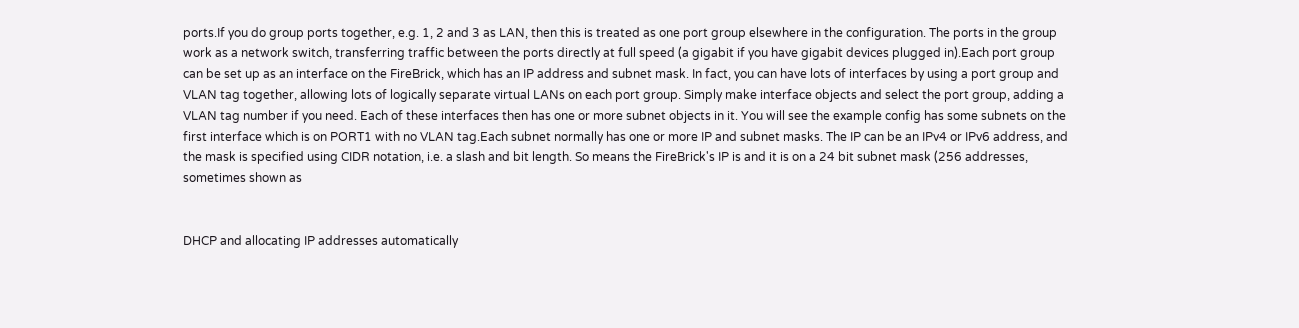ports.If you do group ports together, e.g. 1, 2 and 3 as LAN, then this is treated as one port group elsewhere in the configuration. The ports in the group work as a network switch, transferring traffic between the ports directly at full speed (a gigabit if you have gigabit devices plugged in).Each port group can be set up as an interface on the FireBrick, which has an IP address and subnet mask. In fact, you can have lots of interfaces by using a port group and VLAN tag together, allowing lots of logically separate virtual LANs on each port group. Simply make interface objects and select the port group, adding a VLAN tag number if you need. Each of these interfaces then has one or more subnet objects in it. You will see the example config has some subnets on the first interface which is on PORT1 with no VLAN tag.Each subnet normally has one or more IP and subnet masks. The IP can be an IPv4 or IPv6 address, and the mask is specified using CIDR notation, i.e. a slash and bit length. So means the FireBrick's IP is and it is on a 24 bit subnet mask (256 addresses, sometimes shown as


DHCP and allocating IP addresses automatically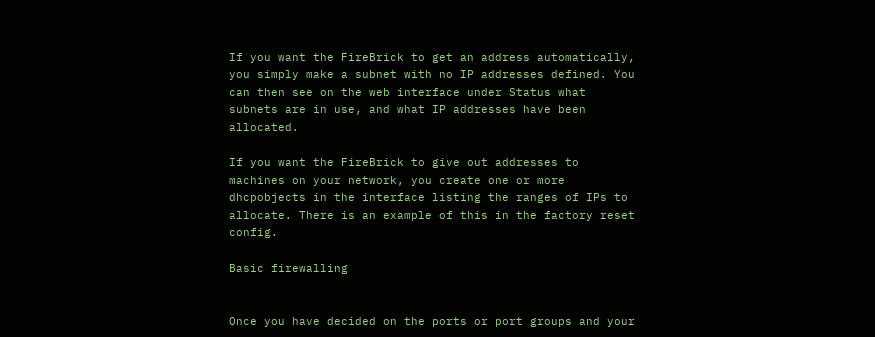If you want the FireBrick to get an address automatically, you simply make a subnet with no IP addresses defined. You can then see on the web interface under Status what subnets are in use, and what IP addresses have been allocated.

If you want the FireBrick to give out addresses to machines on your network, you create one or more dhcpobjects in the interface listing the ranges of IPs to allocate. There is an example of this in the factory reset config.

Basic firewalling


Once you have decided on the ports or port groups and your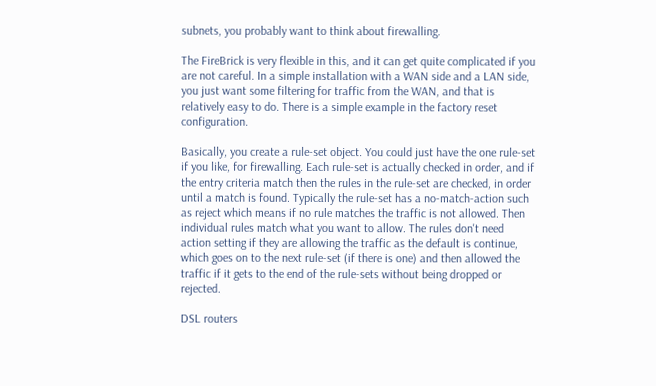subnets, you probably want to think about firewalling.

The FireBrick is very flexible in this, and it can get quite complicated if you are not careful. In a simple installation with a WAN side and a LAN side, you just want some filtering for traffic from the WAN, and that is relatively easy to do. There is a simple example in the factory reset configuration.

Basically, you create a rule-set object. You could just have the one rule-set if you like, for firewalling. Each rule-set is actually checked in order, and if the entry criteria match then the rules in the rule-set are checked, in order until a match is found. Typically the rule-set has a no-match-action such as reject which means if no rule matches the traffic is not allowed. Then individual rules match what you want to allow. The rules don't need action setting if they are allowing the traffic as the default is continue, which goes on to the next rule-set (if there is one) and then allowed the traffic if it gets to the end of the rule-sets without being dropped or rejected.

DSL routers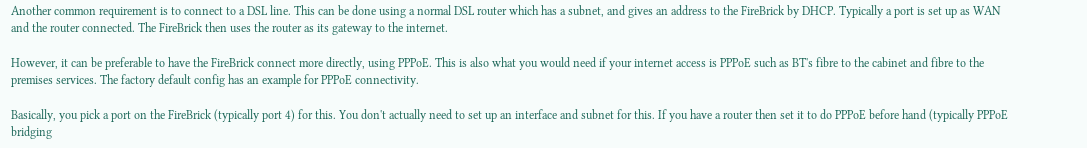Another common requirement is to connect to a DSL line. This can be done using a normal DSL router which has a subnet, and gives an address to the FireBrick by DHCP. Typically a port is set up as WAN and the router connected. The FireBrick then uses the router as its gateway to the internet.

However, it can be preferable to have the FireBrick connect more directly, using PPPoE. This is also what you would need if your internet access is PPPoE such as BT's fibre to the cabinet and fibre to the premises services. The factory default config has an example for PPPoE connectivity.

Basically, you pick a port on the FireBrick (typically port 4) for this. You don't actually need to set up an interface and subnet for this. If you have a router then set it to do PPPoE before hand (typically PPPoE bridging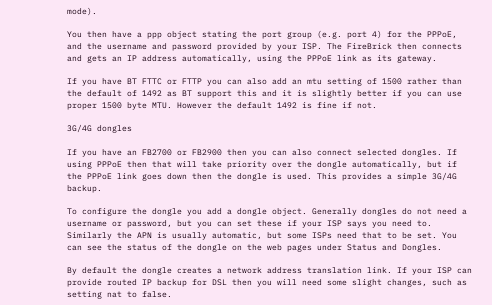mode).

You then have a ppp object stating the port group (e.g. port 4) for the PPPoE, and the username and password provided by your ISP. The FireBrick then connects and gets an IP address automatically, using the PPPoE link as its gateway.

If you have BT FTTC or FTTP you can also add an mtu setting of 1500 rather than the default of 1492 as BT support this and it is slightly better if you can use proper 1500 byte MTU. However the default 1492 is fine if not.

3G/4G dongles

If you have an FB2700 or FB2900 then you can also connect selected dongles. If using PPPoE then that will take priority over the dongle automatically, but if the PPPoE link goes down then the dongle is used. This provides a simple 3G/4G backup.

To configure the dongle you add a dongle object. Generally dongles do not need a username or password, but you can set these if your ISP says you need to. Similarly the APN is usually automatic, but some ISPs need that to be set. You can see the status of the dongle on the web pages under Status and Dongles.

By default the dongle creates a network address translation link. If your ISP can provide routed IP backup for DSL then you will need some slight changes, such as setting nat to false.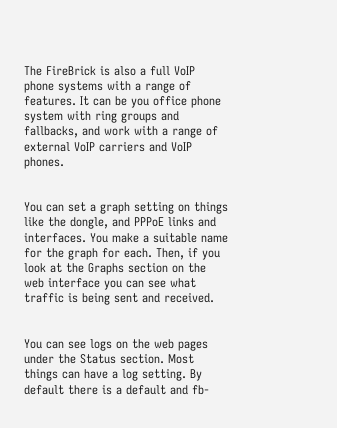The FireBrick is also a full VoIP phone systems with a range of features. It can be you office phone system with ring groups and fallbacks, and work with a range of external VoIP carriers and VoIP phones.


You can set a graph setting on things like the dongle, and PPPoE links and interfaces. You make a suitable name for the graph for each. Then, if you look at the Graphs section on the web interface you can see what traffic is being sent and received.


You can see logs on the web pages under the Status section. Most things can have a log setting. By default there is a default and fb-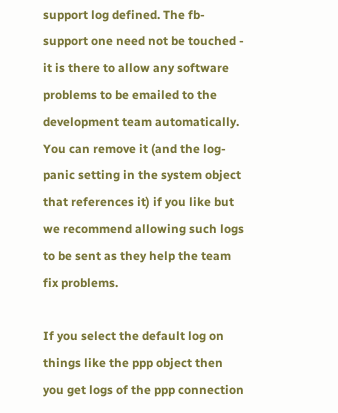support log defined. The fb-support one need not be touched - it is there to allow any software problems to be emailed to the development team automatically. You can remove it (and the log-panic setting in the system object that references it) if you like but we recommend allowing such logs to be sent as they help the team fix problems.

If you select the default log on things like the ppp object then you get logs of the ppp connection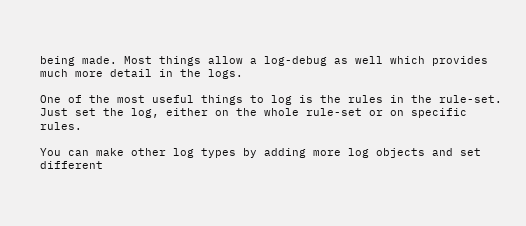being made. Most things allow a log-debug as well which provides much more detail in the logs.

One of the most useful things to log is the rules in the rule-set. Just set the log, either on the whole rule-set or on specific rules.

You can make other log types by adding more log objects and set different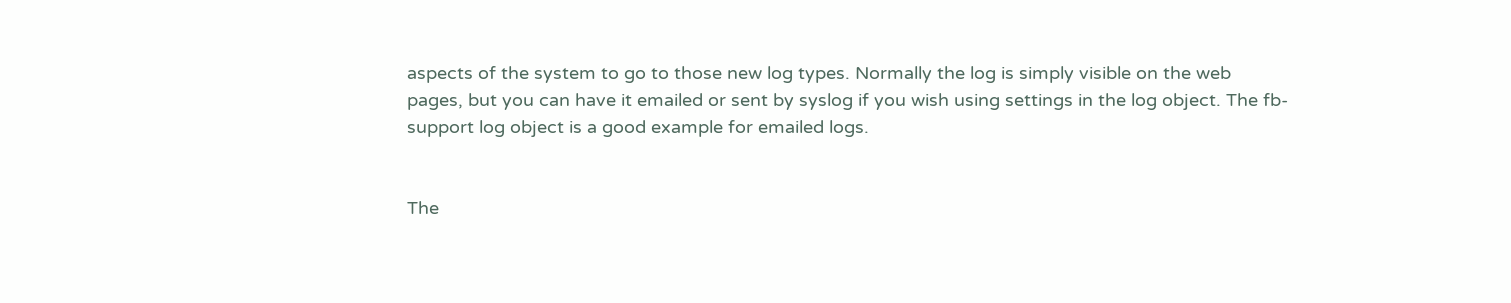aspects of the system to go to those new log types. Normally the log is simply visible on the web pages, but you can have it emailed or sent by syslog if you wish using settings in the log object. The fb-support log object is a good example for emailed logs.


The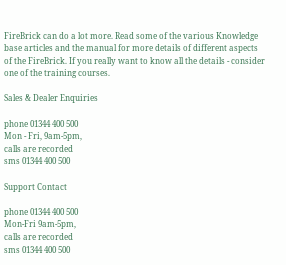FireBrick can do a lot more. Read some of the various Knowledge base articles and the manual for more details of different aspects of the FireBrick. If you really want to know all the details - consider one of the training courses.

Sales & Dealer Enquiries

phone 01344 400 500
Mon - Fri, 9am-5pm,
calls are recorded
sms 01344 400 500

Support Contact

phone 01344 400 500
Mon-Fri 9am-5pm,
calls are recorded
sms 01344 400 500